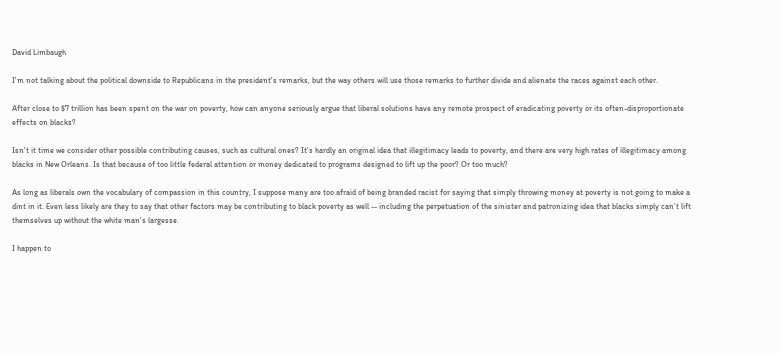David Limbaugh

I'm not talking about the political downside to Republicans in the president's remarks, but the way others will use those remarks to further divide and alienate the races against each other.

After close to $7 trillion has been spent on the war on poverty, how can anyone seriously argue that liberal solutions have any remote prospect of eradicating poverty or its often-disproportionate effects on blacks?

Isn't it time we consider other possible contributing causes, such as cultural ones? It's hardly an original idea that illegitimacy leads to poverty, and there are very high rates of illegitimacy among blacks in New Orleans. Is that because of too little federal attention or money dedicated to programs designed to lift up the poor? Or too much?

As long as liberals own the vocabulary of compassion in this country, I suppose many are too afraid of being branded racist for saying that simply throwing money at poverty is not going to make a dint in it. Even less likely are they to say that other factors may be contributing to black poverty as well -- including the perpetuation of the sinister and patronizing idea that blacks simply can't lift themselves up without the white man's largesse.

I happen to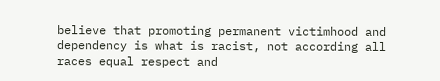believe that promoting permanent victimhood and dependency is what is racist, not according all races equal respect and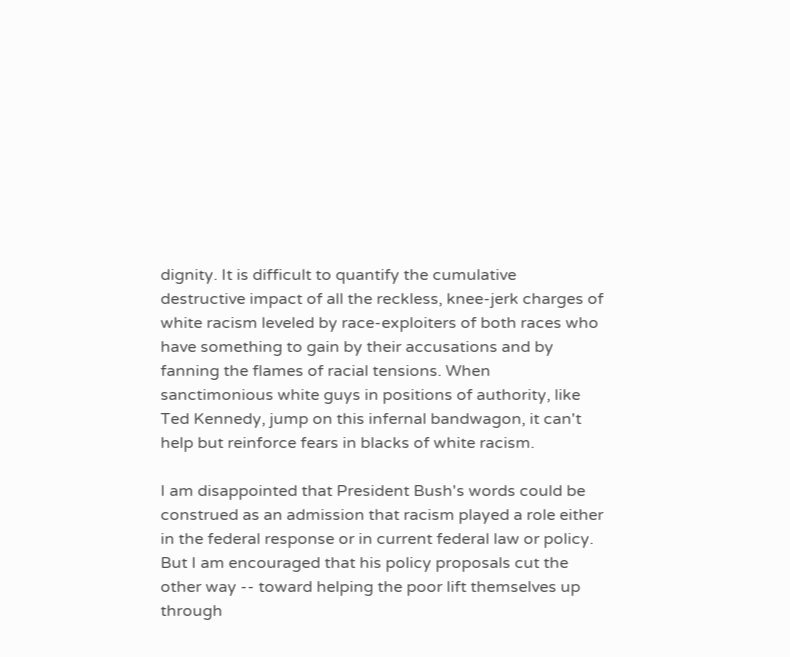dignity. It is difficult to quantify the cumulative destructive impact of all the reckless, knee-jerk charges of white racism leveled by race-exploiters of both races who have something to gain by their accusations and by fanning the flames of racial tensions. When sanctimonious white guys in positions of authority, like Ted Kennedy, jump on this infernal bandwagon, it can't help but reinforce fears in blacks of white racism.

I am disappointed that President Bush's words could be construed as an admission that racism played a role either in the federal response or in current federal law or policy. But I am encouraged that his policy proposals cut the other way -- toward helping the poor lift themselves up through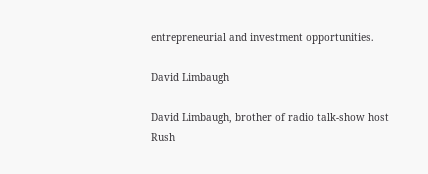entrepreneurial and investment opportunities.

David Limbaugh

David Limbaugh, brother of radio talk-show host Rush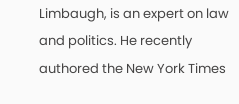Limbaugh, is an expert on law and politics. He recently authored the New York Times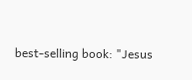best-selling book: "Jesus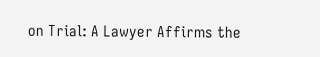on Trial: A Lawyer Affirms the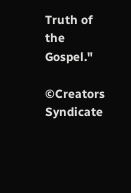Truth of the Gospel."

©Creators Syndicate